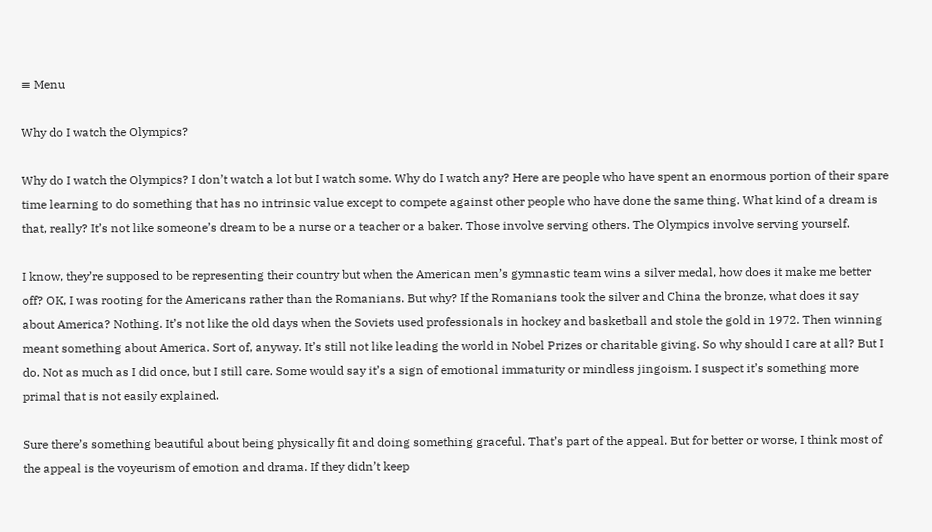≡ Menu

Why do I watch the Olympics?

Why do I watch the Olympics? I don’t watch a lot but I watch some. Why do I watch any? Here are people who have spent an enormous portion of their spare time learning to do something that has no intrinsic value except to compete against other people who have done the same thing. What kind of a dream is that, really? It’s not like someone’s dream to be a nurse or a teacher or a baker. Those involve serving others. The Olympics involve serving yourself.

I know, they’re supposed to be representing their country but when the American men’s gymnastic team wins a silver medal, how does it make me better off? OK, I was rooting for the Americans rather than the Romanians. But why? If the Romanians took the silver and China the bronze, what does it say about America? Nothing. It’s not like the old days when the Soviets used professionals in hockey and basketball and stole the gold in 1972. Then winning meant something about America. Sort of, anyway. It’s still not like leading the world in Nobel Prizes or charitable giving. So why should I care at all? But I do. Not as much as I did once, but I still care. Some would say it’s a sign of emotional immaturity or mindless jingoism. I suspect it’s something more primal that is not easily explained.

Sure there’s something beautiful about being physically fit and doing something graceful. That’s part of the appeal. But for better or worse, I think most of the appeal is the voyeurism of emotion and drama. If they didn’t keep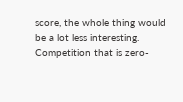score, the whole thing would be a lot less interesting. Competition that is zero-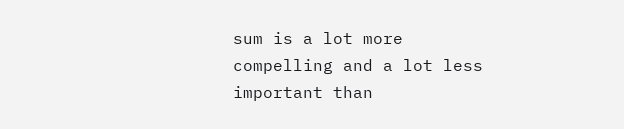sum is a lot more compelling and a lot less important than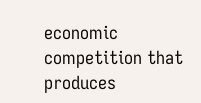economic competition that produces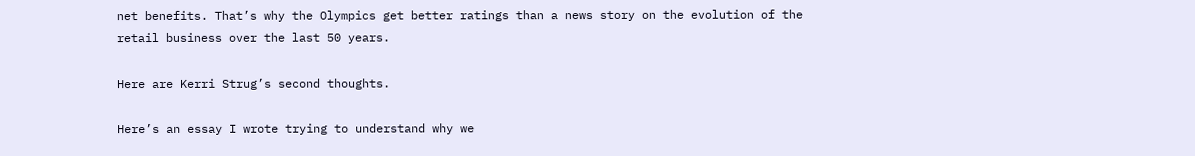net benefits. That’s why the Olympics get better ratings than a news story on the evolution of the retail business over the last 50 years.

Here are Kerri Strug’s second thoughts.

Here’s an essay I wrote trying to understand why we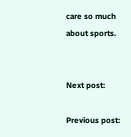care so much about sports.


Next post:

Previous post: